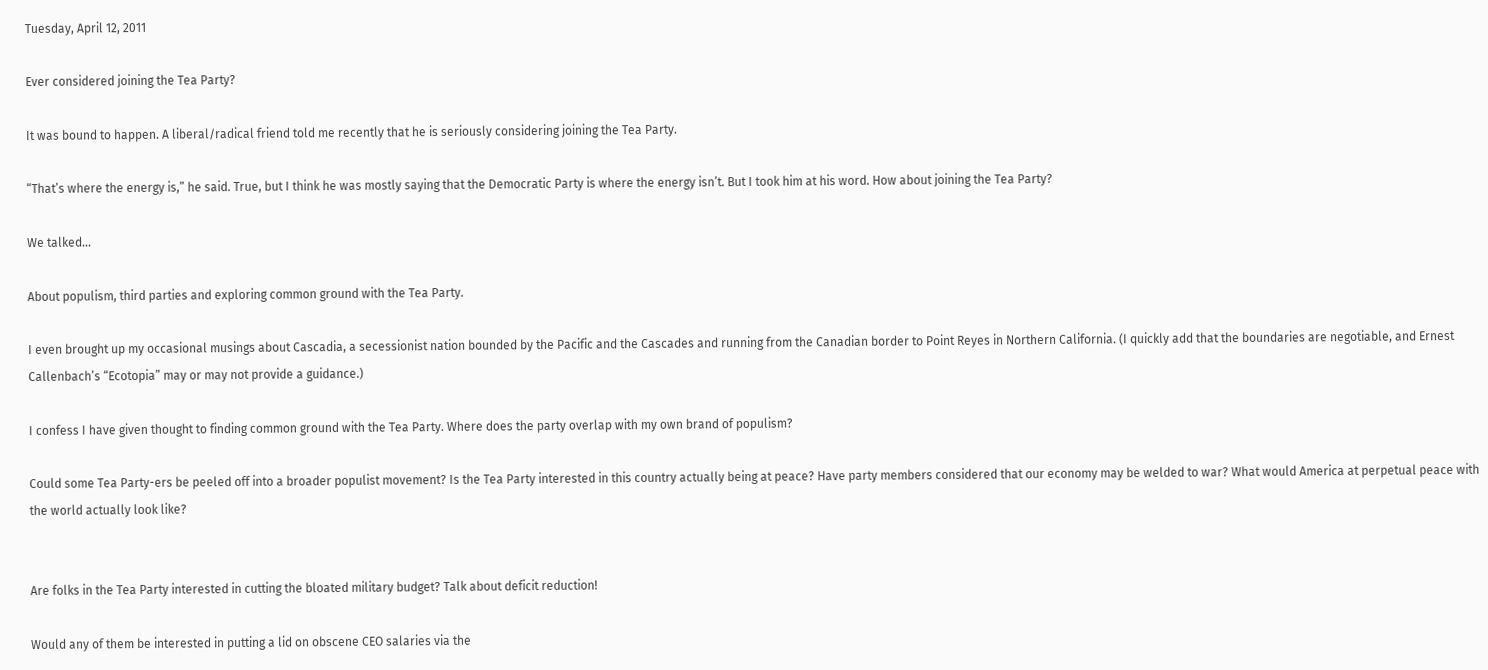Tuesday, April 12, 2011

Ever considered joining the Tea Party?

It was bound to happen. A liberal/radical friend told me recently that he is seriously considering joining the Tea Party.

“That’s where the energy is,” he said. True, but I think he was mostly saying that the Democratic Party is where the energy isn’t. But I took him at his word. How about joining the Tea Party?

We talked...

About populism, third parties and exploring common ground with the Tea Party.

I even brought up my occasional musings about Cascadia, a secessionist nation bounded by the Pacific and the Cascades and running from the Canadian border to Point Reyes in Northern California. (I quickly add that the boundaries are negotiable, and Ernest Callenbach’s “Ecotopia” may or may not provide a guidance.)

I confess I have given thought to finding common ground with the Tea Party. Where does the party overlap with my own brand of populism?

Could some Tea Party-ers be peeled off into a broader populist movement? Is the Tea Party interested in this country actually being at peace? Have party members considered that our economy may be welded to war? What would America at perpetual peace with the world actually look like?


Are folks in the Tea Party interested in cutting the bloated military budget? Talk about deficit reduction!

Would any of them be interested in putting a lid on obscene CEO salaries via the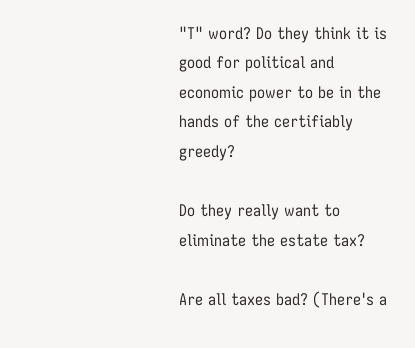"T" word? Do they think it is good for political and economic power to be in the hands of the certifiably greedy?

Do they really want to eliminate the estate tax?

Are all taxes bad? (There's a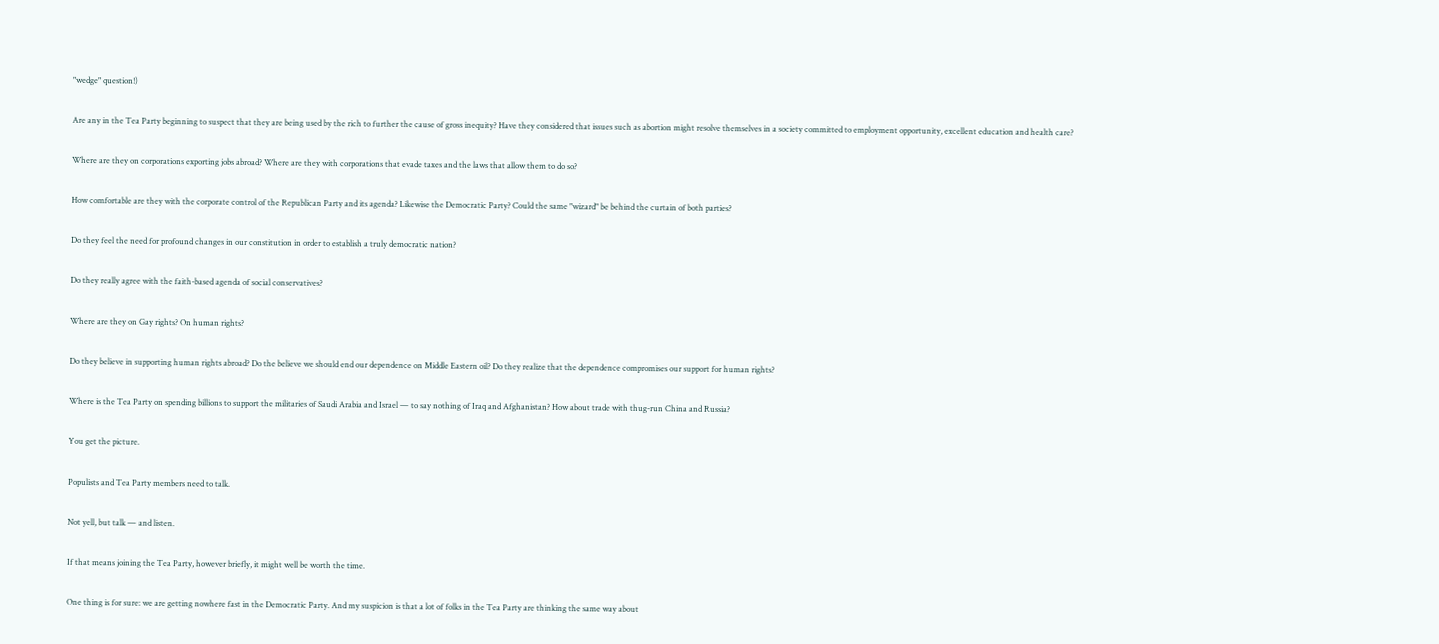"wedge" question!)

Are any in the Tea Party beginning to suspect that they are being used by the rich to further the cause of gross inequity? Have they considered that issues such as abortion might resolve themselves in a society committed to employment opportunity, excellent education and health care?

Where are they on corporations exporting jobs abroad? Where are they with corporations that evade taxes and the laws that allow them to do so?

How comfortable are they with the corporate control of the Republican Party and its agenda? Likewise the Democratic Party? Could the same "wizard" be behind the curtain of both parties?

Do they feel the need for profound changes in our constitution in order to establish a truly democratic nation?

Do they really agree with the faith-based agenda of social conservatives?

Where are they on Gay rights? On human rights?

Do they believe in supporting human rights abroad? Do the believe we should end our dependence on Middle Eastern oil? Do they realize that the dependence compromises our support for human rights?

Where is the Tea Party on spending billions to support the militaries of Saudi Arabia and Israel — to say nothing of Iraq and Afghanistan? How about trade with thug-run China and Russia?

You get the picture.

Populists and Tea Party members need to talk.

Not yell, but talk — and listen.

If that means joining the Tea Party, however briefly, it might well be worth the time.

One thing is for sure: we are getting nowhere fast in the Democratic Party. And my suspicion is that a lot of folks in the Tea Party are thinking the same way about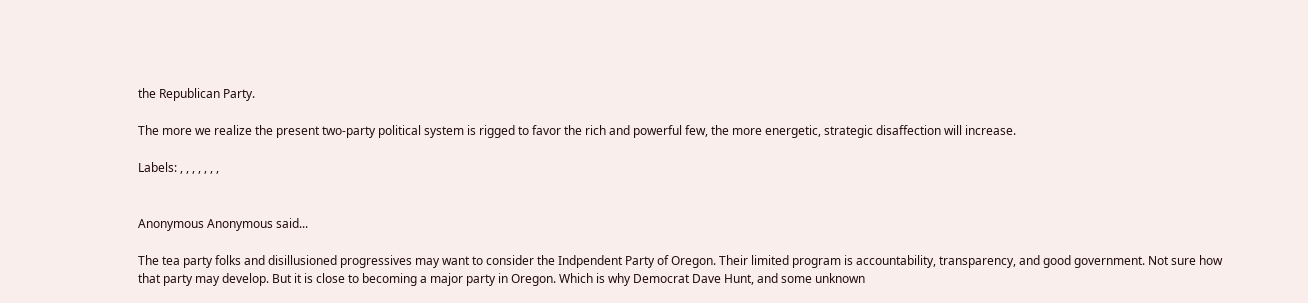the Republican Party.

The more we realize the present two-party political system is rigged to favor the rich and powerful few, the more energetic, strategic disaffection will increase.

Labels: , , , , , , ,


Anonymous Anonymous said...

The tea party folks and disillusioned progressives may want to consider the Indpendent Party of Oregon. Their limited program is accountability, transparency, and good government. Not sure how that party may develop. But it is close to becoming a major party in Oregon. Which is why Democrat Dave Hunt, and some unknown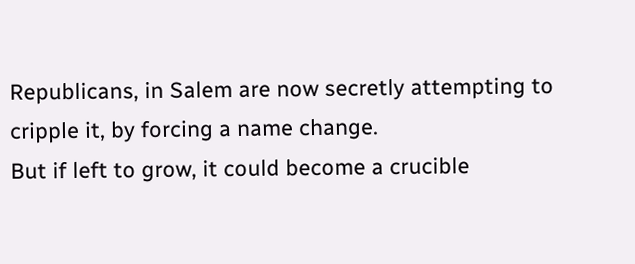Republicans, in Salem are now secretly attempting to cripple it, by forcing a name change.
But if left to grow, it could become a crucible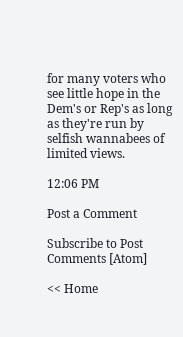for many voters who see little hope in the Dem's or Rep's as long as they're run by selfish wannabees of limited views.

12:06 PM

Post a Comment

Subscribe to Post Comments [Atom]

<< Home